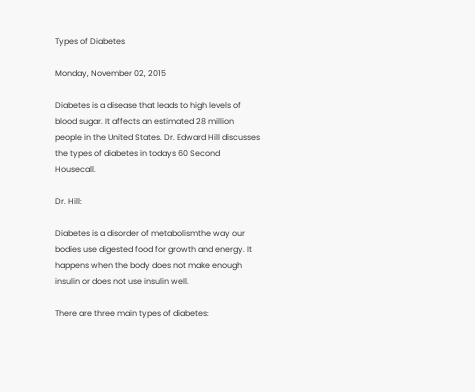Types of Diabetes

Monday, November 02, 2015

Diabetes is a disease that leads to high levels of blood sugar. It affects an estimated 28 million people in the United States. Dr. Edward Hill discusses the types of diabetes in todays 60 Second Housecall.

Dr. Hill:

Diabetes is a disorder of metabolismthe way our bodies use digested food for growth and energy. It happens when the body does not make enough insulin or does not use insulin well.

There are three main types of diabetes: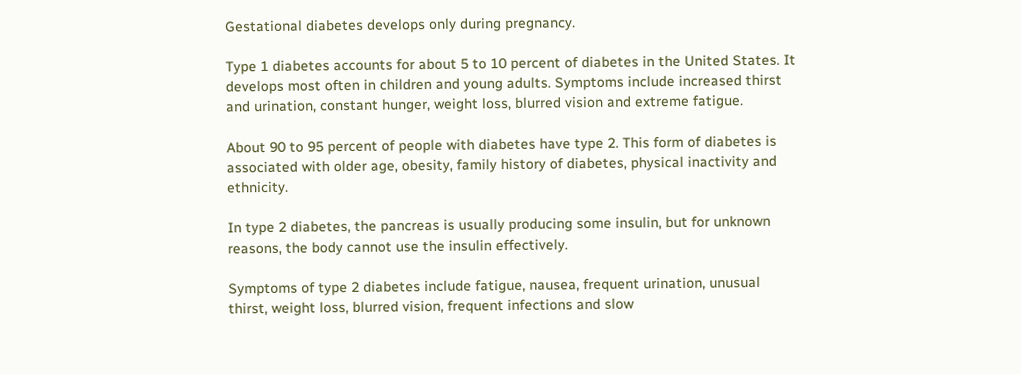Gestational diabetes develops only during pregnancy.

Type 1 diabetes accounts for about 5 to 10 percent of diabetes in the United States. It develops most often in children and young adults. Symptoms include increased thirst and urination, constant hunger, weight loss, blurred vision and extreme fatigue.

About 90 to 95 percent of people with diabetes have type 2. This form of diabetes is associated with older age, obesity, family history of diabetes, physical inactivity and ethnicity.

In type 2 diabetes, the pancreas is usually producing some insulin, but for unknown reasons, the body cannot use the insulin effectively.

Symptoms of type 2 diabetes include fatigue, nausea, frequent urination, unusual thirst, weight loss, blurred vision, frequent infections and slow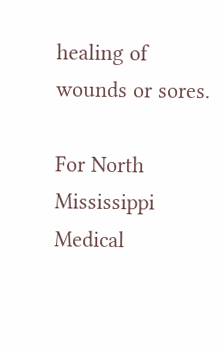healing of wounds or sores.

For North Mississippi Medical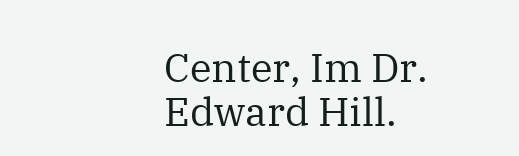Center, Im Dr. Edward Hill.